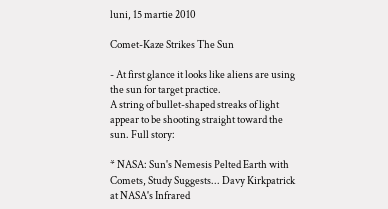luni, 15 martie 2010

Comet-Kaze Strikes The Sun

- At first glance it looks like aliens are using the sun for target practice.
A string of bullet-shaped streaks of light appear to be shooting straight toward the sun. Full story:

* NASA: Sun's Nemesis Pelted Earth with Comets, Study Suggests... Davy Kirkpatrick at NASA's Infrared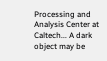Processing and Analysis Center at Caltech... A dark object may be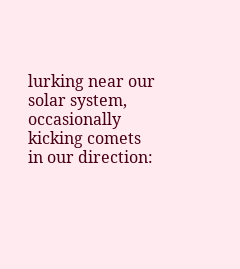lurking near our solar system, occasionally kicking comets in our direction: